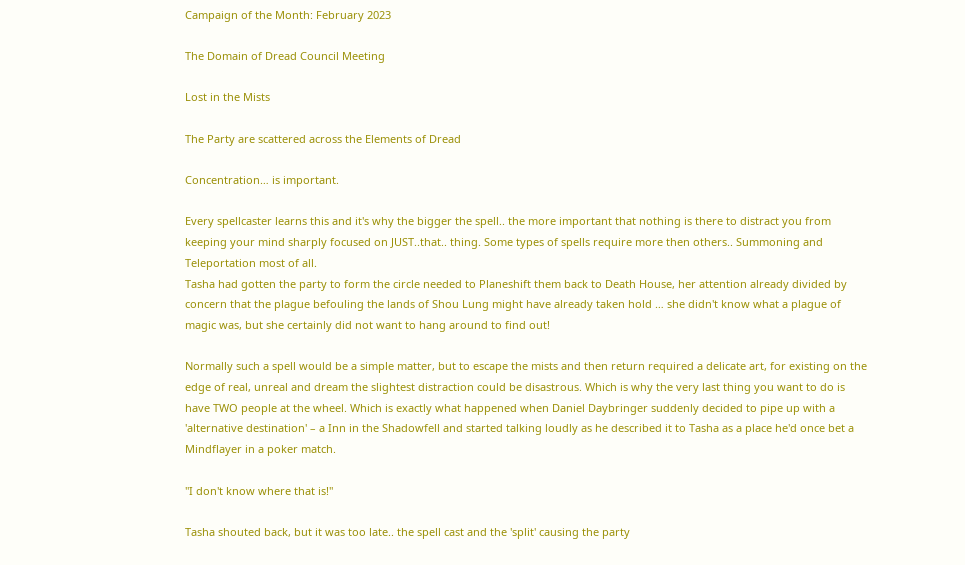Campaign of the Month: February 2023

The Domain of Dread Council Meeting

Lost in the Mists

The Party are scattered across the Elements of Dread

Concentration… is important.

Every spellcaster learns this and it's why the bigger the spell.. the more important that nothing is there to distract you from keeping your mind sharply focused on JUST..that.. thing. Some types of spells require more then others.. Summoning and Teleportation most of all.
Tasha had gotten the party to form the circle needed to Planeshift them back to Death House, her attention already divided by concern that the plague befouling the lands of Shou Lung might have already taken hold … she didn't know what a plague of magic was, but she certainly did not want to hang around to find out!

Normally such a spell would be a simple matter, but to escape the mists and then return required a delicate art, for existing on the edge of real, unreal and dream the slightest distraction could be disastrous. Which is why the very last thing you want to do is have TWO people at the wheel. Which is exactly what happened when Daniel Daybringer suddenly decided to pipe up with a 'alternative destination' – a Inn in the Shadowfell and started talking loudly as he described it to Tasha as a place he'd once bet a Mindflayer in a poker match.

"I don't know where that is!"

Tasha shouted back, but it was too late.. the spell cast and the 'split' causing the party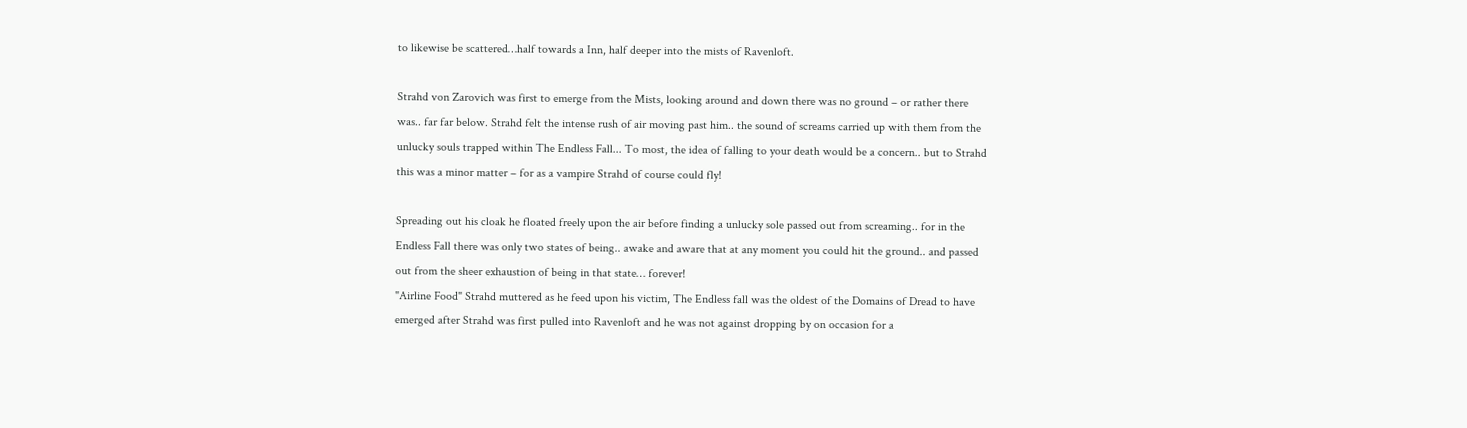to likewise be scattered…half towards a Inn, half deeper into the mists of Ravenloft.

Strahd von Zarovich was first to emerge from the Mists, looking around and down there was no ground – or rather there was.. far far below. Strahd felt the intense rush of air moving past him.. the sound of screams carried up with them from the unlucky souls trapped within The Endless Fall... To most, the idea of falling to your death would be a concern.. but to Strahd this was a minor matter – for as a vampire Strahd of course could fly!

Spreading out his cloak he floated freely upon the air before finding a unlucky sole passed out from screaming.. for in the Endless Fall there was only two states of being.. awake and aware that at any moment you could hit the ground.. and passed out from the sheer exhaustion of being in that state… forever!
"Airline Food" Strahd muttered as he feed upon his victim, The Endless fall was the oldest of the Domains of Dread to have emerged after Strahd was first pulled into Ravenloft and he was not against dropping by on occasion for a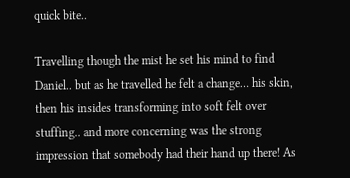quick bite..

Travelling though the mist he set his mind to find Daniel.. but as he travelled he felt a change… his skin, then his insides transforming into soft felt over stuffing.. and more concerning was the strong impression that somebody had their hand up there! As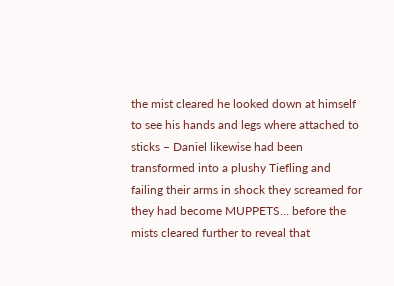the mist cleared he looked down at himself to see his hands and legs where attached to sticks – Daniel likewise had been transformed into a plushy Tiefling and failing their arms in shock they screamed for they had become MUPPETS… before the mists cleared further to reveal that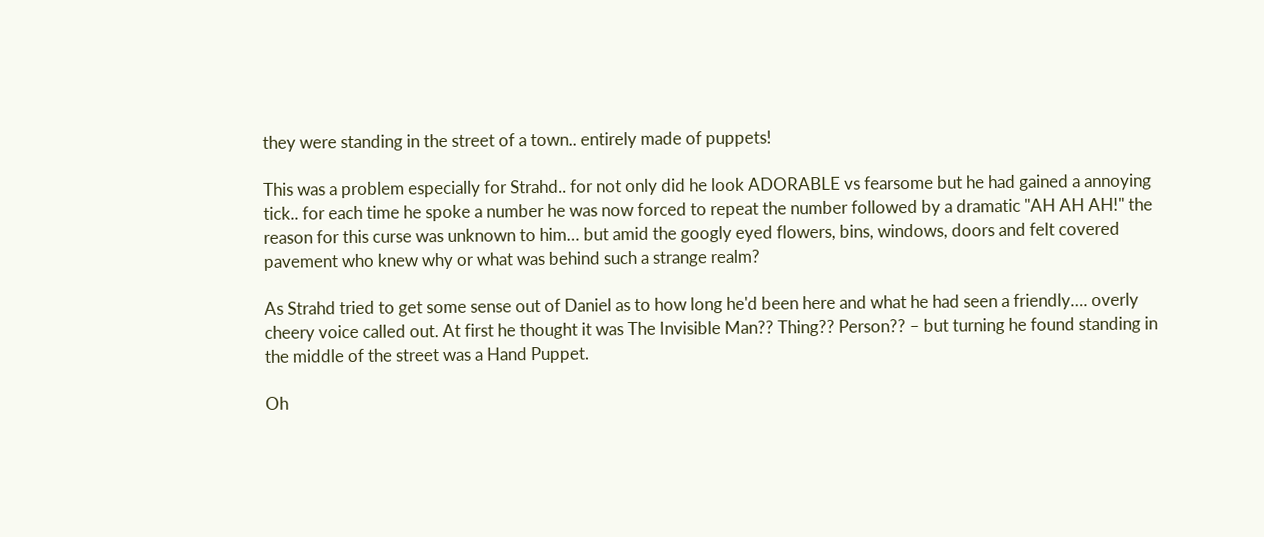they were standing in the street of a town.. entirely made of puppets!

This was a problem especially for Strahd.. for not only did he look ADORABLE vs fearsome but he had gained a annoying tick.. for each time he spoke a number he was now forced to repeat the number followed by a dramatic "AH AH AH!" the reason for this curse was unknown to him… but amid the googly eyed flowers, bins, windows, doors and felt covered pavement who knew why or what was behind such a strange realm?

As Strahd tried to get some sense out of Daniel as to how long he'd been here and what he had seen a friendly…. overly cheery voice called out. At first he thought it was The Invisible Man?? Thing?? Person?? – but turning he found standing in the middle of the street was a Hand Puppet.

Oh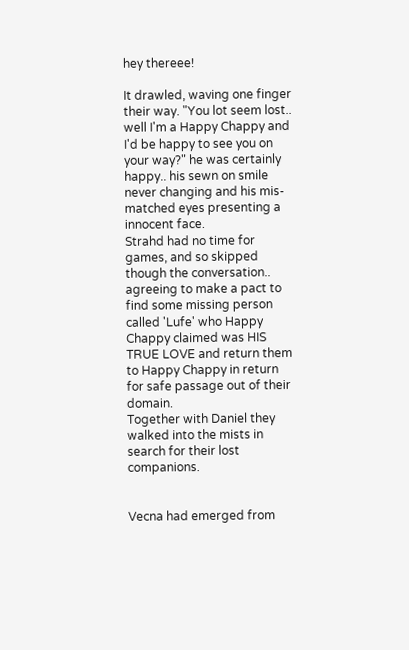hey thereee!

It drawled, waving one finger their way. "You lot seem lost.. well I'm a Happy Chappy and I'd be happy to see you on your way?" he was certainly happy.. his sewn on smile never changing and his mis-matched eyes presenting a innocent face.
Strahd had no time for games, and so skipped though the conversation.. agreeing to make a pact to find some missing person called 'Lufe' who Happy Chappy claimed was HIS TRUE LOVE and return them to Happy Chappy in return for safe passage out of their domain.
Together with Daniel they walked into the mists in search for their lost companions.


Vecna had emerged from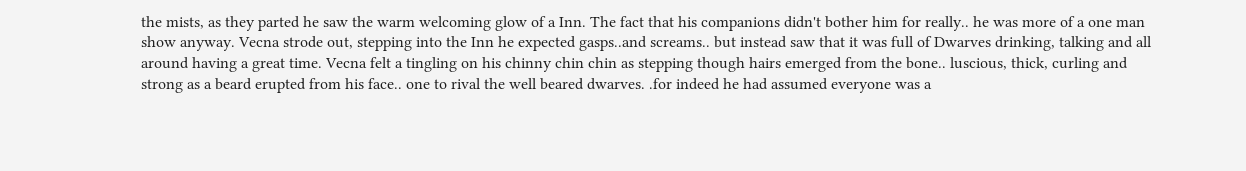the mists, as they parted he saw the warm welcoming glow of a Inn. The fact that his companions didn't bother him for really.. he was more of a one man show anyway. Vecna strode out, stepping into the Inn he expected gasps..and screams.. but instead saw that it was full of Dwarves drinking, talking and all around having a great time. Vecna felt a tingling on his chinny chin chin as stepping though hairs emerged from the bone.. luscious, thick, curling and strong as a beard erupted from his face.. one to rival the well beared dwarves. .for indeed he had assumed everyone was a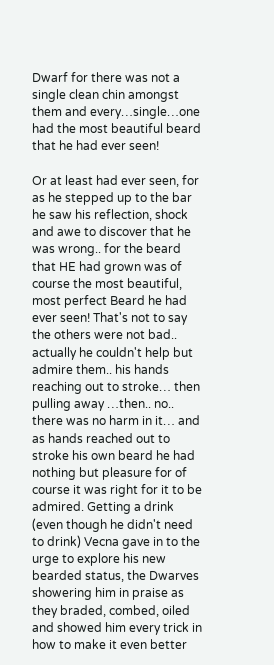Dwarf for there was not a single clean chin amongst them and every…single…one had the most beautiful beard that he had ever seen!

Or at least had ever seen, for as he stepped up to the bar he saw his reflection, shock and awe to discover that he was wrong.. for the beard that HE had grown was of course the most beautiful, most perfect Beard he had ever seen! That's not to say the others were not bad.. actually he couldn't help but admire them.. his hands reaching out to stroke… then pulling away …then.. no.. there was no harm in it… and as hands reached out to stroke his own beard he had nothing but pleasure for of course it was right for it to be admired. Getting a drink (even though he didn't need to drink) Vecna gave in to the urge to explore his new bearded status, the Dwarves showering him in praise as they braded, combed, oiled and showed him every trick in how to make it even better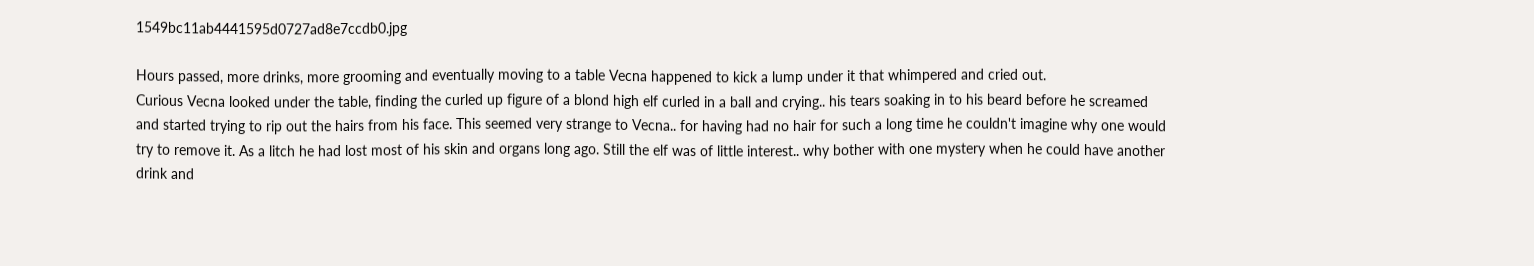1549bc11ab4441595d0727ad8e7ccdb0.jpg

Hours passed, more drinks, more grooming and eventually moving to a table Vecna happened to kick a lump under it that whimpered and cried out.
Curious Vecna looked under the table, finding the curled up figure of a blond high elf curled in a ball and crying.. his tears soaking in to his beard before he screamed and started trying to rip out the hairs from his face. This seemed very strange to Vecna.. for having had no hair for such a long time he couldn't imagine why one would try to remove it. As a litch he had lost most of his skin and organs long ago. Still the elf was of little interest.. why bother with one mystery when he could have another drink and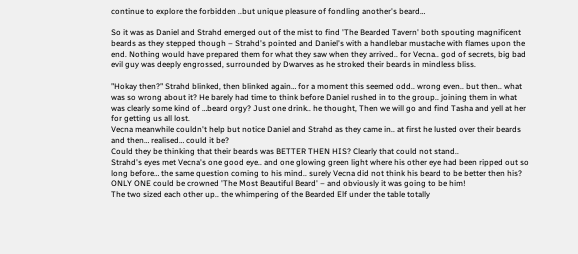continue to explore the forbidden ..but unique pleasure of fondling another's beard…

So it was as Daniel and Strahd emerged out of the mist to find 'The Bearded Tavern' both spouting magnificent beards as they stepped though – Strahd's pointed and Daniel's with a handlebar mustache with flames upon the end. Nothing would have prepared them for what they saw when they arrived.. for Vecna.. god of secrets, big bad evil guy was deeply engrossed, surrounded by Dwarves as he stroked their beards in mindless bliss.

"Hokay then?" Strahd blinked, then blinked again… for a moment this seemed odd.. wrong even.. but then.. what was so wrong about it? He barely had time to think before Daniel rushed in to the group.. joining them in what was clearly some kind of …beard orgy? Just one drink.. he thought, Then we will go and find Tasha and yell at her for getting us all lost.
Vecna meanwhile couldn't help but notice Daniel and Strahd as they came in.. at first he lusted over their beards and then… realised… could it be?
Could they be thinking that their beards was BETTER THEN HIS? Clearly that could not stand..
Strahd's eyes met Vecna's one good eye.. and one glowing green light where his other eye had been ripped out so long before… the same question coming to his mind.. surely Vecna did not think his beard to be better then his? ONLY ONE could be crowned 'The Most Beautiful Beard' – and obviously it was going to be him!
The two sized each other up.. the whimpering of the Bearded Elf under the table totally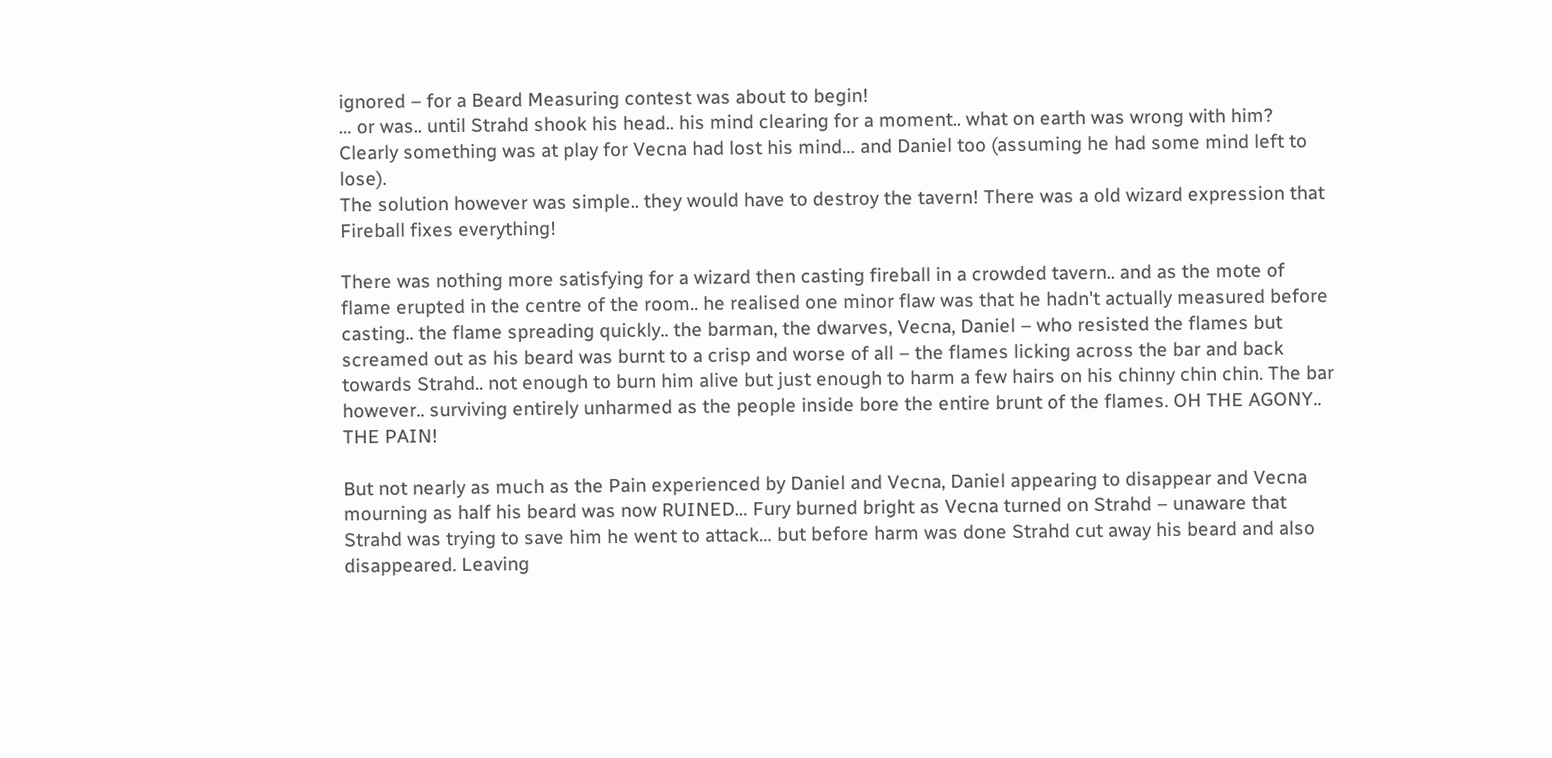ignored – for a Beard Measuring contest was about to begin!
… or was.. until Strahd shook his head.. his mind clearing for a moment.. what on earth was wrong with him?
Clearly something was at play for Vecna had lost his mind… and Daniel too (assuming he had some mind left to lose).
The solution however was simple.. they would have to destroy the tavern! There was a old wizard expression that Fireball fixes everything!

There was nothing more satisfying for a wizard then casting fireball in a crowded tavern.. and as the mote of flame erupted in the centre of the room.. he realised one minor flaw was that he hadn't actually measured before casting.. the flame spreading quickly.. the barman, the dwarves, Vecna, Daniel – who resisted the flames but screamed out as his beard was burnt to a crisp and worse of all – the flames licking across the bar and back towards Strahd.. not enough to burn him alive but just enough to harm a few hairs on his chinny chin chin. The bar however.. surviving entirely unharmed as the people inside bore the entire brunt of the flames. OH THE AGONY.. THE PAIN!

But not nearly as much as the Pain experienced by Daniel and Vecna, Daniel appearing to disappear and Vecna mourning as half his beard was now RUINED… Fury burned bright as Vecna turned on Strahd – unaware that Strahd was trying to save him he went to attack… but before harm was done Strahd cut away his beard and also disappeared. Leaving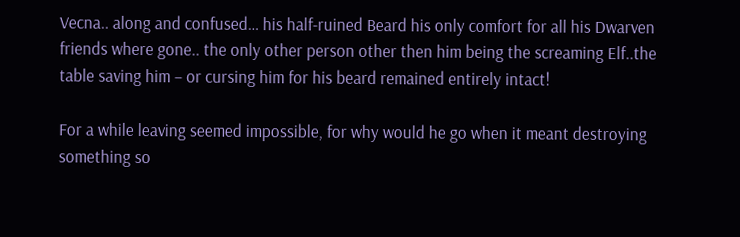Vecna.. along and confused… his half-ruined Beard his only comfort for all his Dwarven friends where gone.. the only other person other then him being the screaming Elf..the table saving him – or cursing him for his beard remained entirely intact!

For a while leaving seemed impossible, for why would he go when it meant destroying something so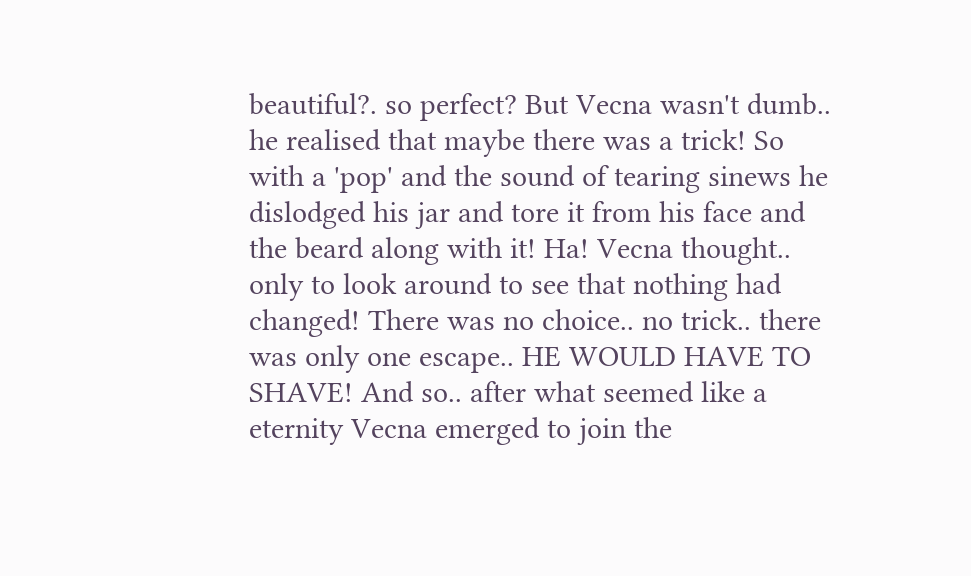beautiful?. so perfect? But Vecna wasn't dumb.. he realised that maybe there was a trick! So with a 'pop' and the sound of tearing sinews he dislodged his jar and tore it from his face and the beard along with it! Ha! Vecna thought.. only to look around to see that nothing had changed! There was no choice.. no trick.. there was only one escape.. HE WOULD HAVE TO SHAVE! And so.. after what seemed like a eternity Vecna emerged to join the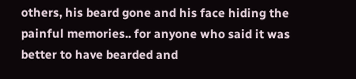others, his beard gone and his face hiding the painful memories.. for anyone who said it was better to have bearded and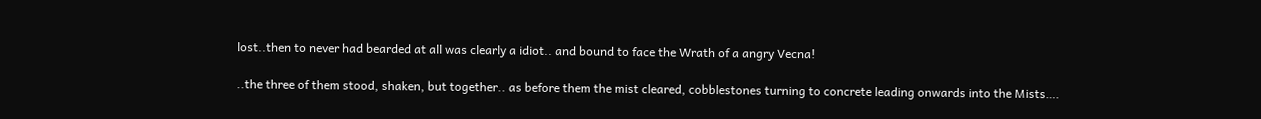lost..then to never had bearded at all was clearly a idiot.. and bound to face the Wrath of a angry Vecna!

..the three of them stood, shaken, but together.. as before them the mist cleared, cobblestones turning to concrete leading onwards into the Mists….